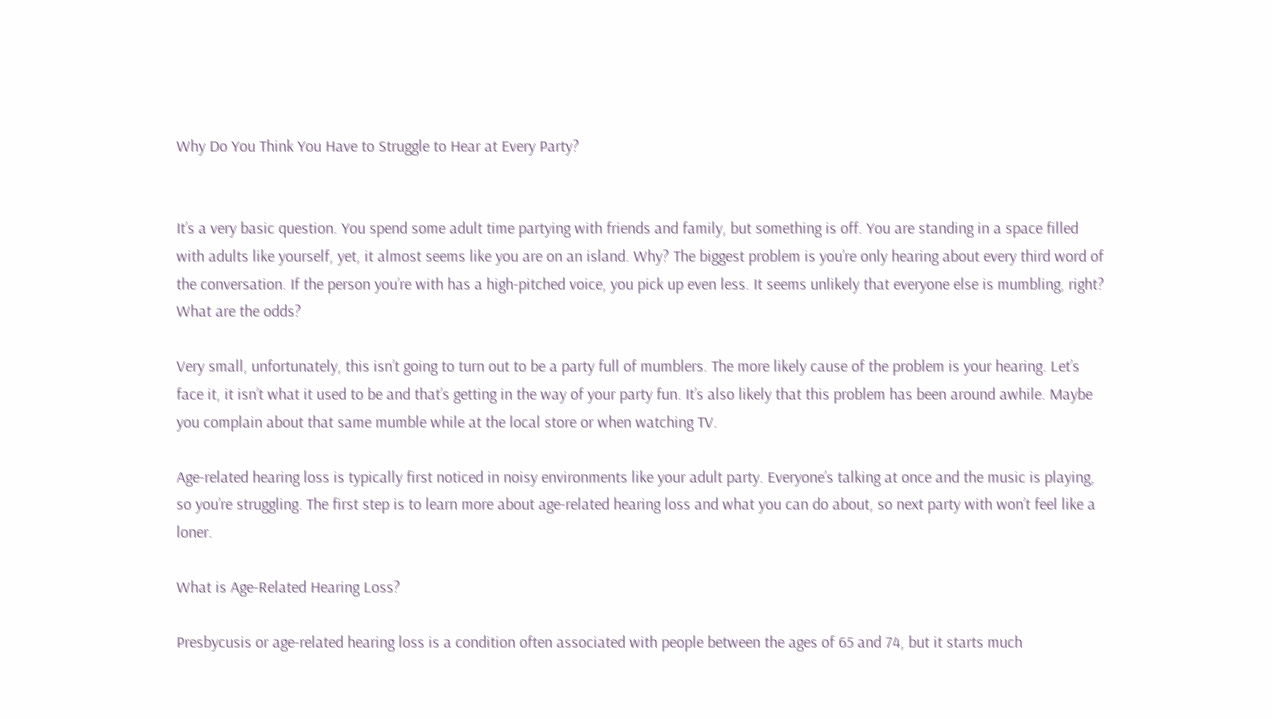Why Do You Think You Have to Struggle to Hear at Every Party?


It’s a very basic question. You spend some adult time partying with friends and family, but something is off. You are standing in a space filled with adults like yourself, yet, it almost seems like you are on an island. Why? The biggest problem is you’re only hearing about every third word of the conversation. If the person you’re with has a high-pitched voice, you pick up even less. It seems unlikely that everyone else is mumbling, right? What are the odds?

Very small, unfortunately, this isn’t going to turn out to be a party full of mumblers. The more likely cause of the problem is your hearing. Let’s face it, it isn’t what it used to be and that’s getting in the way of your party fun. It’s also likely that this problem has been around awhile. Maybe you complain about that same mumble while at the local store or when watching TV.

Age-related hearing loss is typically first noticed in noisy environments like your adult party. Everyone’s talking at once and the music is playing, so you’re struggling. The first step is to learn more about age-related hearing loss and what you can do about, so next party with won’t feel like a loner.

What is Age-Related Hearing Loss?

Presbycusis or age-related hearing loss is a condition often associated with people between the ages of 65 and 74, but it starts much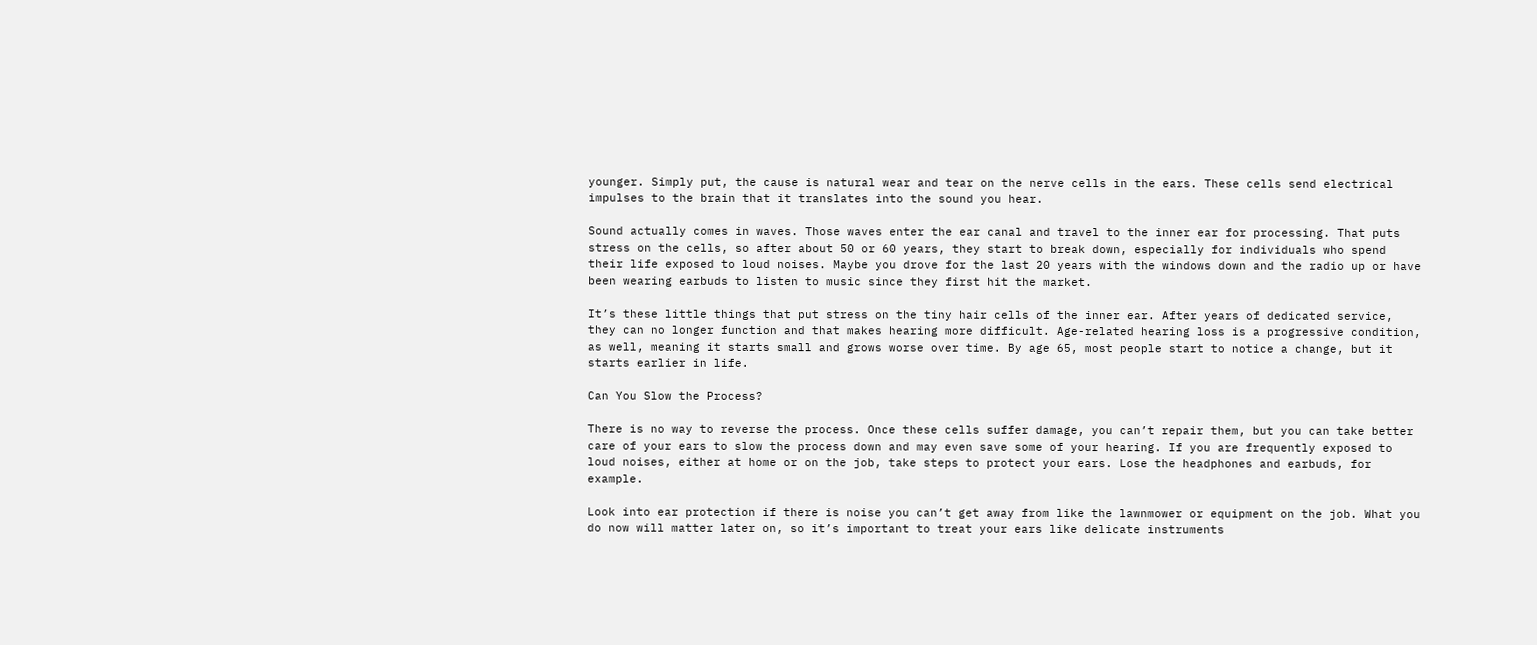younger. Simply put, the cause is natural wear and tear on the nerve cells in the ears. These cells send electrical impulses to the brain that it translates into the sound you hear.

Sound actually comes in waves. Those waves enter the ear canal and travel to the inner ear for processing. That puts stress on the cells, so after about 50 or 60 years, they start to break down, especially for individuals who spend their life exposed to loud noises. Maybe you drove for the last 20 years with the windows down and the radio up or have been wearing earbuds to listen to music since they first hit the market.

It’s these little things that put stress on the tiny hair cells of the inner ear. After years of dedicated service, they can no longer function and that makes hearing more difficult. Age-related hearing loss is a progressive condition, as well, meaning it starts small and grows worse over time. By age 65, most people start to notice a change, but it starts earlier in life.

Can You Slow the Process?

There is no way to reverse the process. Once these cells suffer damage, you can’t repair them, but you can take better care of your ears to slow the process down and may even save some of your hearing. If you are frequently exposed to loud noises, either at home or on the job, take steps to protect your ears. Lose the headphones and earbuds, for example.

Look into ear protection if there is noise you can’t get away from like the lawnmower or equipment on the job. What you do now will matter later on, so it’s important to treat your ears like delicate instruments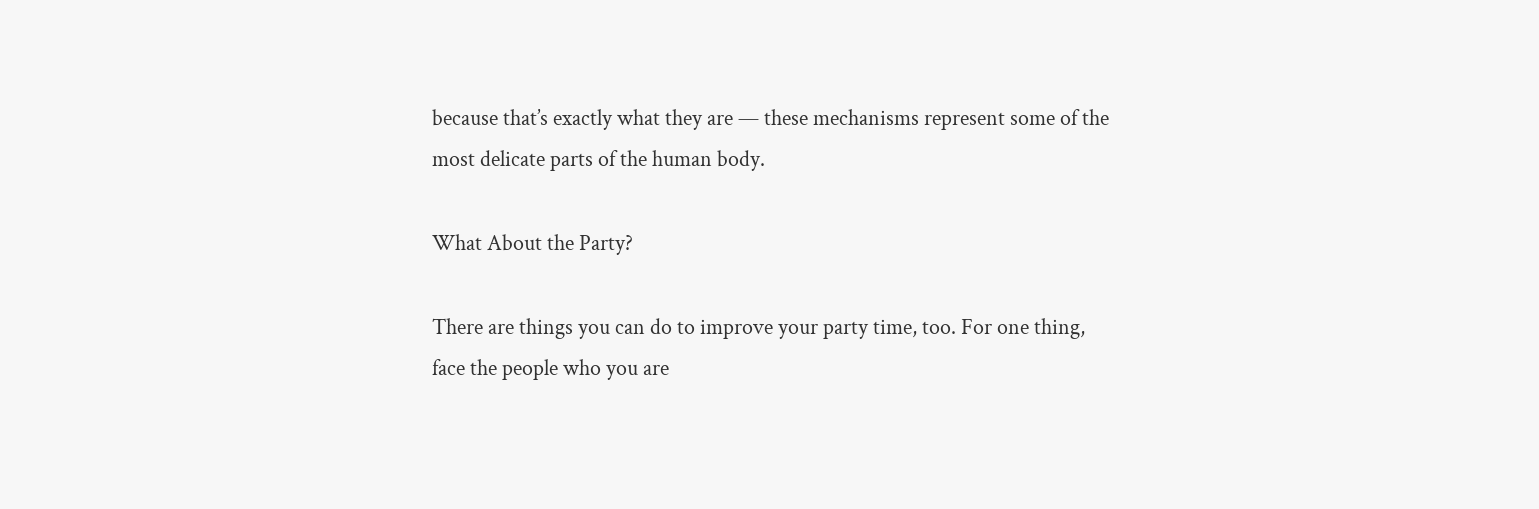because that’s exactly what they are — these mechanisms represent some of the most delicate parts of the human body.

What About the Party?

There are things you can do to improve your party time, too. For one thing, face the people who you are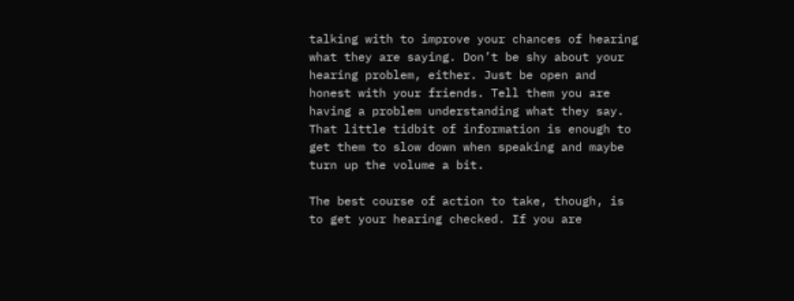talking with to improve your chances of hearing what they are saying. Don’t be shy about your hearing problem, either. Just be open and honest with your friends. Tell them you are having a problem understanding what they say. That little tidbit of information is enough to get them to slow down when speaking and maybe turn up the volume a bit.

The best course of action to take, though, is to get your hearing checked. If you are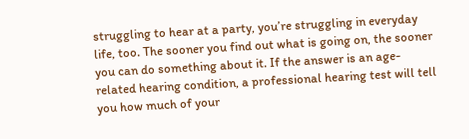struggling to hear at a party, you’re struggling in everyday life, too. The sooner you find out what is going on, the sooner you can do something about it. If the answer is an age-related hearing condition, a professional hearing test will tell you how much of your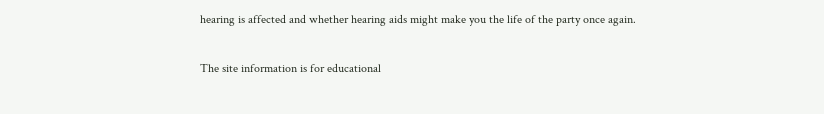hearing is affected and whether hearing aids might make you the life of the party once again.

The site information is for educational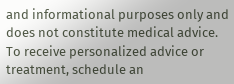and informational purposes only and does not constitute medical advice. To receive personalized advice or treatment, schedule an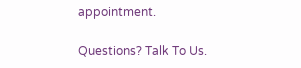appointment.

Questions? Talk To Us.